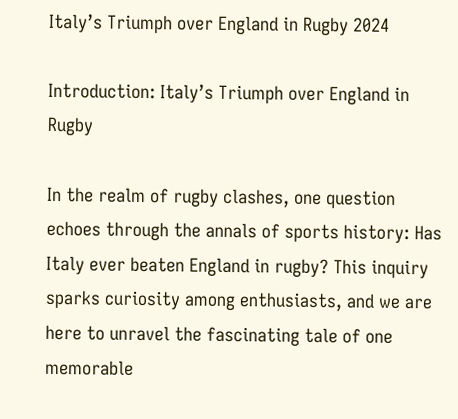Italy’s Triumph over England in Rugby 2024

Introduction: Italy’s Triumph over England in Rugby

In the realm of rugby clashes, one question echoes through the annals of sports history: Has Italy ever beaten England in rugby? This inquiry sparks curiosity among enthusiasts, and we are here to unravel the fascinating tale of one memorable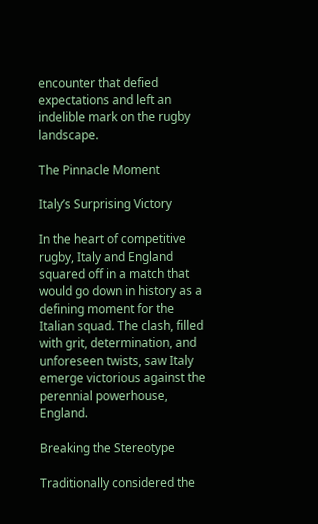encounter that defied expectations and left an indelible mark on the rugby landscape.

The Pinnacle Moment

Italy’s Surprising Victory

In the heart of competitive rugby, Italy and England squared off in a match that would go down in history as a defining moment for the Italian squad. The clash, filled with grit, determination, and unforeseen twists, saw Italy emerge victorious against the perennial powerhouse, England.

Breaking the Stereotype

Traditionally considered the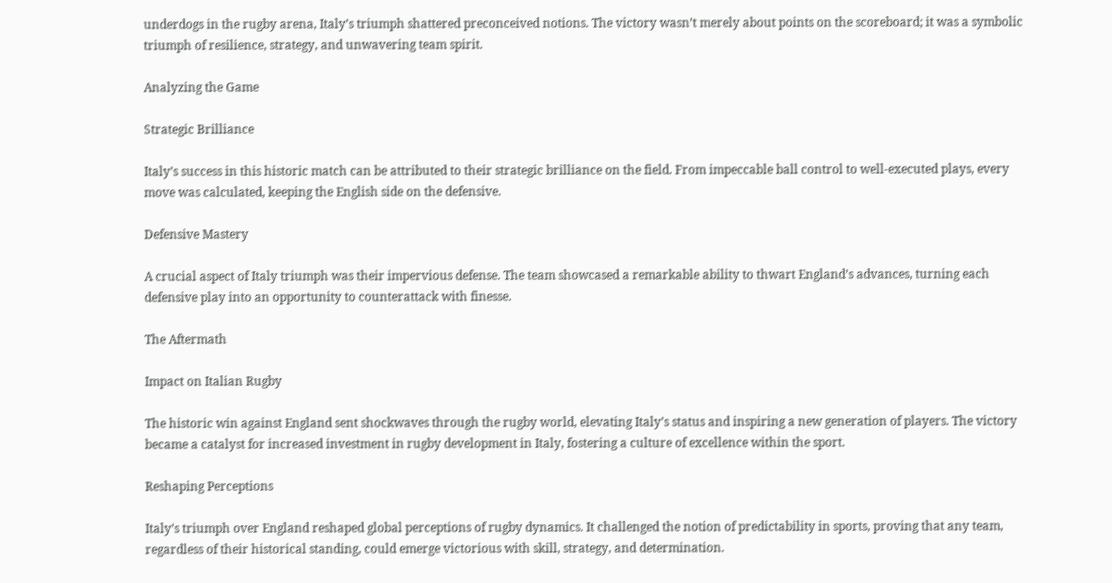underdogs in the rugby arena, Italy’s triumph shattered preconceived notions. The victory wasn’t merely about points on the scoreboard; it was a symbolic triumph of resilience, strategy, and unwavering team spirit.

Analyzing the Game

Strategic Brilliance

Italy’s success in this historic match can be attributed to their strategic brilliance on the field. From impeccable ball control to well-executed plays, every move was calculated, keeping the English side on the defensive.

Defensive Mastery

A crucial aspect of Italy triumph was their impervious defense. The team showcased a remarkable ability to thwart England’s advances, turning each defensive play into an opportunity to counterattack with finesse.

The Aftermath

Impact on Italian Rugby

The historic win against England sent shockwaves through the rugby world, elevating Italy’s status and inspiring a new generation of players. The victory became a catalyst for increased investment in rugby development in Italy, fostering a culture of excellence within the sport.

Reshaping Perceptions

Italy’s triumph over England reshaped global perceptions of rugby dynamics. It challenged the notion of predictability in sports, proving that any team, regardless of their historical standing, could emerge victorious with skill, strategy, and determination.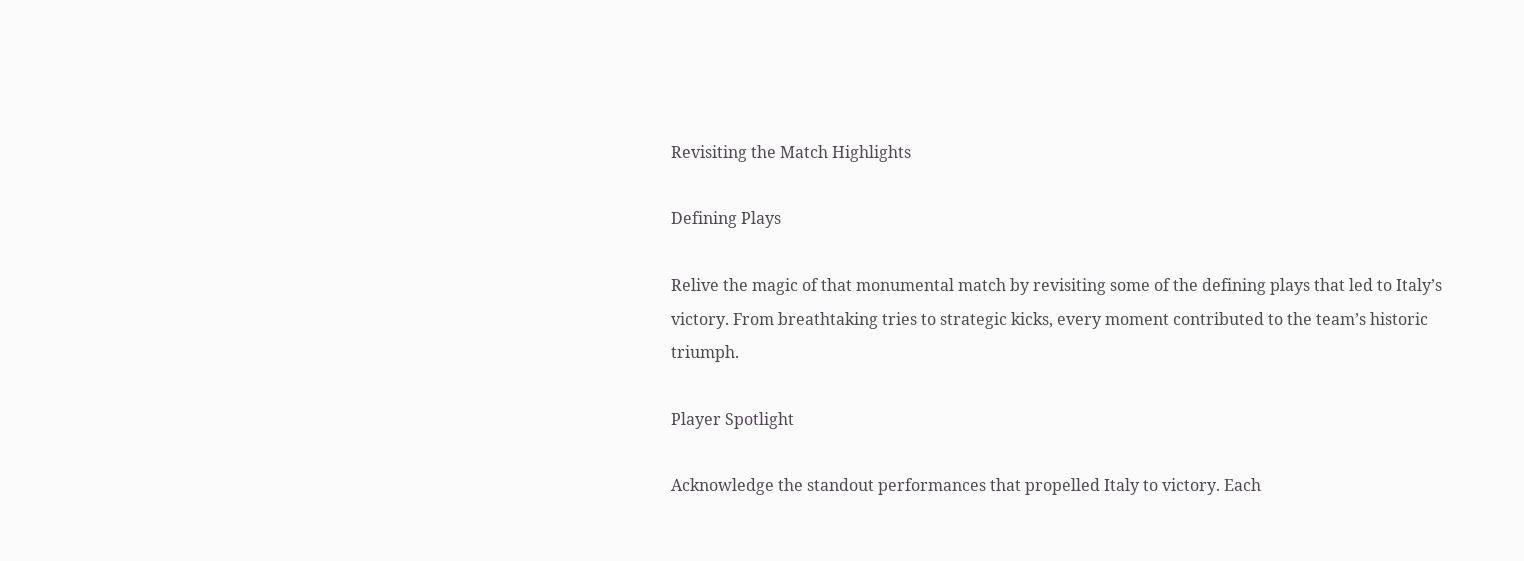Revisiting the Match Highlights

Defining Plays

Relive the magic of that monumental match by revisiting some of the defining plays that led to Italy’s victory. From breathtaking tries to strategic kicks, every moment contributed to the team’s historic triumph.

Player Spotlight

Acknowledge the standout performances that propelled Italy to victory. Each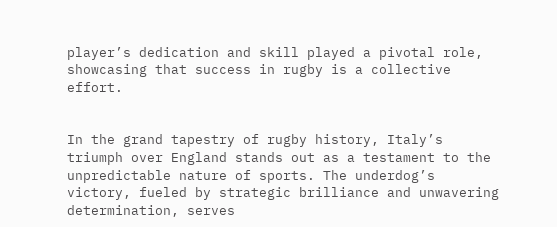player’s dedication and skill played a pivotal role, showcasing that success in rugby is a collective effort.


In the grand tapestry of rugby history, Italy’s triumph over England stands out as a testament to the unpredictable nature of sports. The underdog’s victory, fueled by strategic brilliance and unwavering determination, serves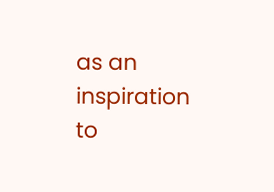as an inspiration to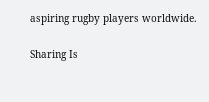aspiring rugby players worldwide.

Sharing Is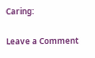Caring:

Leave a Comment